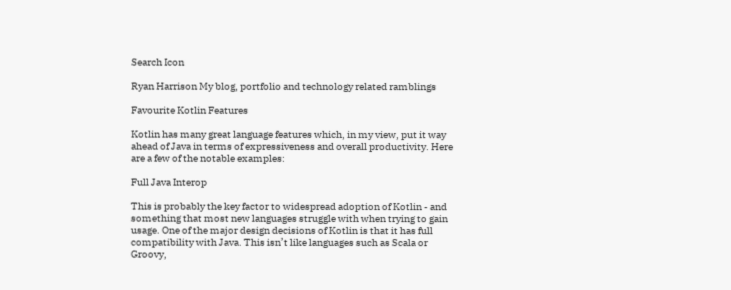Search Icon

Ryan Harrison My blog, portfolio and technology related ramblings

Favourite Kotlin Features

Kotlin has many great language features which, in my view, put it way ahead of Java in terms of expressiveness and overall productivity. Here are a few of the notable examples:

Full Java Interop

This is probably the key factor to widespread adoption of Kotlin - and something that most new languages struggle with when trying to gain usage. One of the major design decisions of Kotlin is that it has full compatibility with Java. This isn’t like languages such as Scala or Groovy,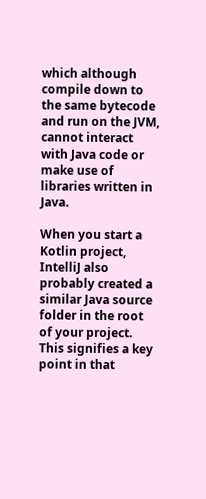which although compile down to the same bytecode and run on the JVM, cannot interact with Java code or make use of libraries written in Java.

When you start a Kotlin project, IntelliJ also probably created a similar Java source folder in the root of your project. This signifies a key point in that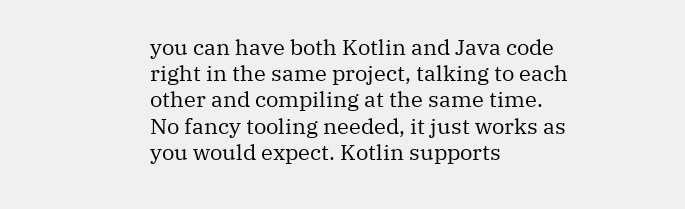you can have both Kotlin and Java code right in the same project, talking to each other and compiling at the same time. No fancy tooling needed, it just works as you would expect. Kotlin supports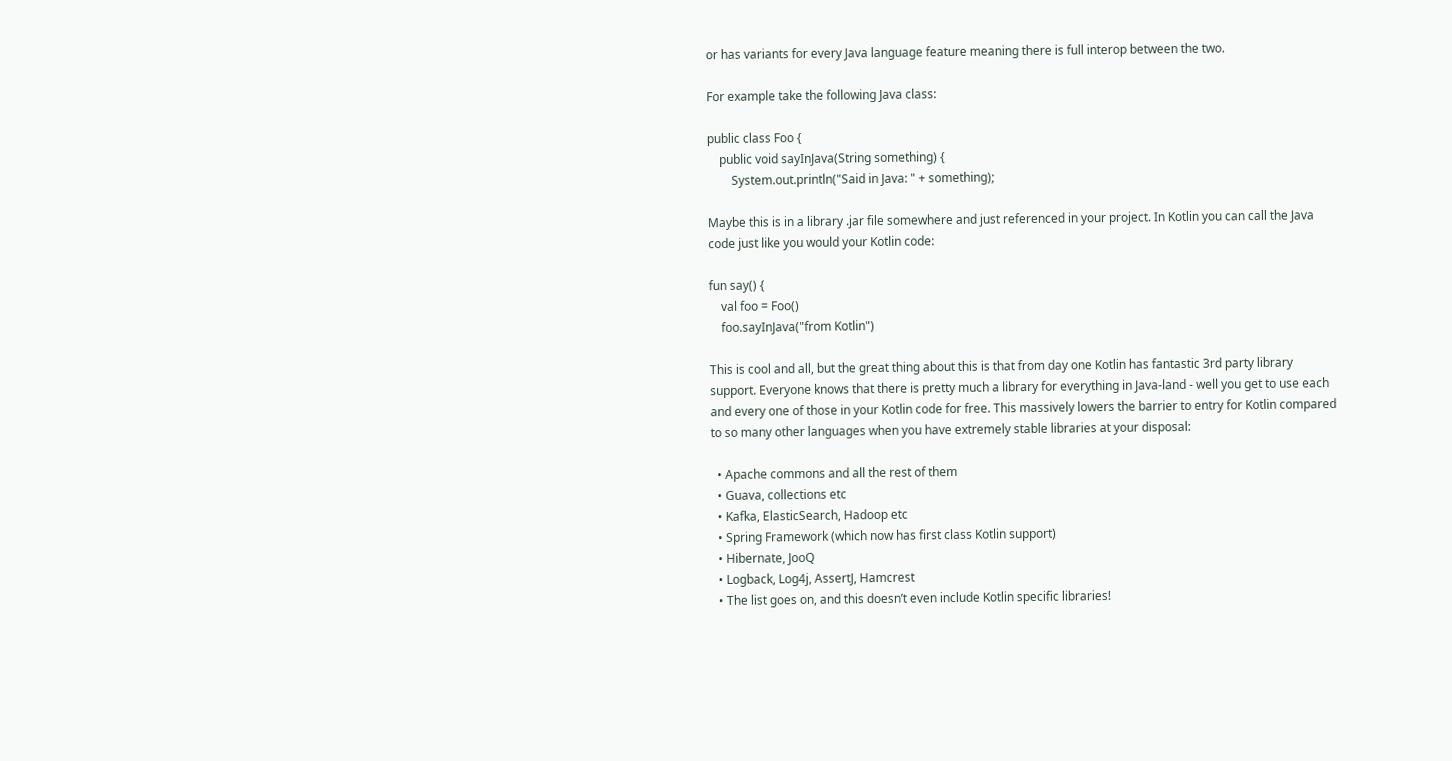or has variants for every Java language feature meaning there is full interop between the two.

For example take the following Java class:

public class Foo {
    public void sayInJava(String something) {
        System.out.println("Said in Java: " + something);

Maybe this is in a library .jar file somewhere and just referenced in your project. In Kotlin you can call the Java code just like you would your Kotlin code:

fun say() {
    val foo = Foo()
    foo.sayInJava("from Kotlin")

This is cool and all, but the great thing about this is that from day one Kotlin has fantastic 3rd party library support. Everyone knows that there is pretty much a library for everything in Java-land - well you get to use each and every one of those in your Kotlin code for free. This massively lowers the barrier to entry for Kotlin compared to so many other languages when you have extremely stable libraries at your disposal:

  • Apache commons and all the rest of them
  • Guava, collections etc
  • Kafka, ElasticSearch, Hadoop etc
  • Spring Framework (which now has first class Kotlin support)
  • Hibernate, JooQ
  • Logback, Log4j, AssertJ, Hamcrest
  • The list goes on, and this doesn’t even include Kotlin specific libraries!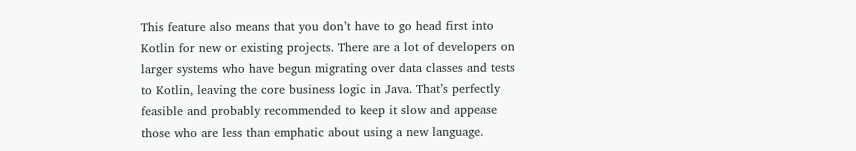This feature also means that you don’t have to go head first into Kotlin for new or existing projects. There are a lot of developers on larger systems who have begun migrating over data classes and tests to Kotlin, leaving the core business logic in Java. That’s perfectly feasible and probably recommended to keep it slow and appease those who are less than emphatic about using a new language.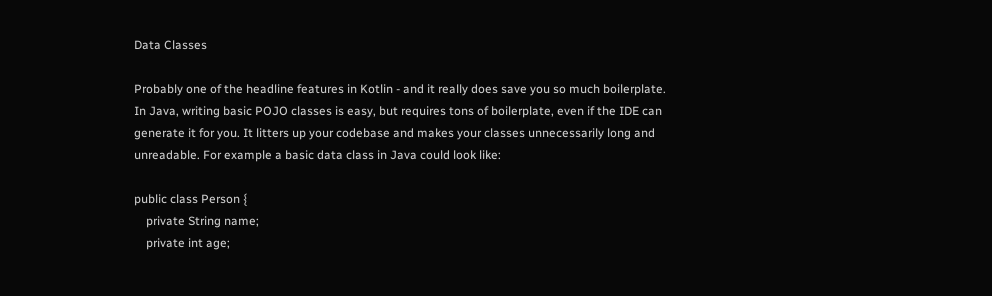Data Classes

Probably one of the headline features in Kotlin - and it really does save you so much boilerplate. In Java, writing basic POJO classes is easy, but requires tons of boilerplate, even if the IDE can generate it for you. It litters up your codebase and makes your classes unnecessarily long and unreadable. For example a basic data class in Java could look like:

public class Person {
    private String name;
    private int age;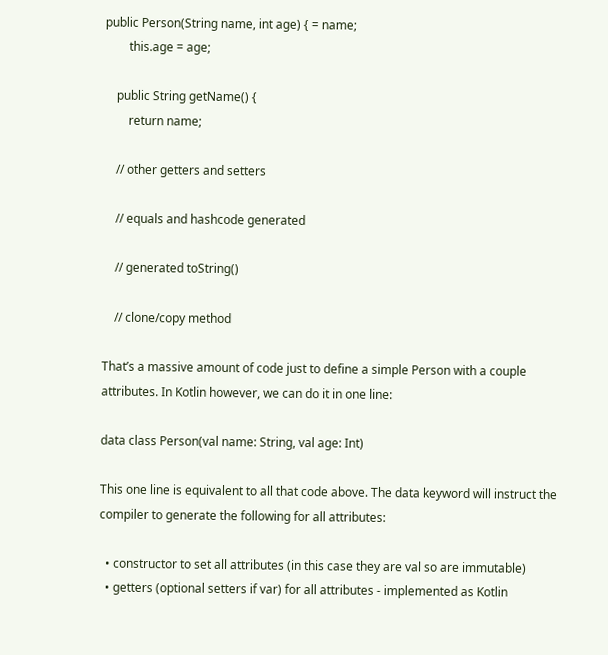public Person(String name, int age) { = name;
        this.age = age;

    public String getName() {
        return name;

    // other getters and setters

    // equals and hashcode generated

    // generated toString()

    // clone/copy method

That’s a massive amount of code just to define a simple Person with a couple attributes. In Kotlin however, we can do it in one line:

data class Person(val name: String, val age: Int)

This one line is equivalent to all that code above. The data keyword will instruct the compiler to generate the following for all attributes:

  • constructor to set all attributes (in this case they are val so are immutable)
  • getters (optional setters if var) for all attributes - implemented as Kotlin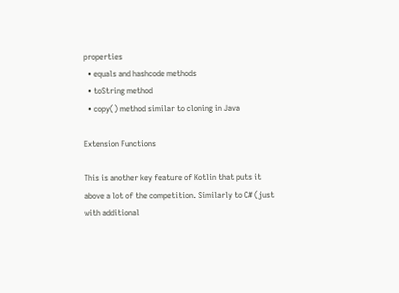properties
  • equals and hashcode methods
  • toString method
  • copy() method similar to cloning in Java

Extension Functions

This is another key feature of Kotlin that puts it above a lot of the competition. Similarly to C# (just with additional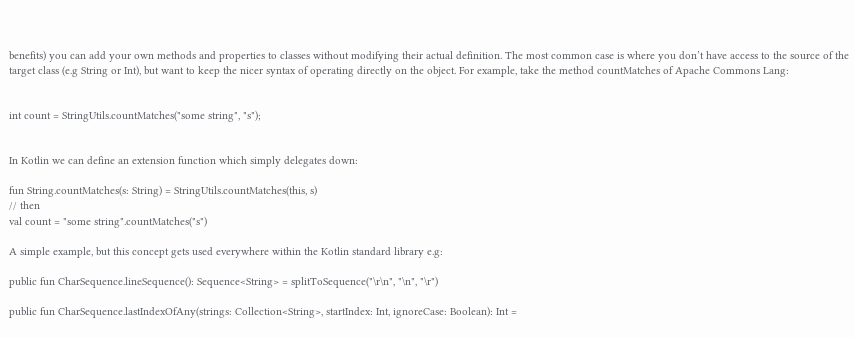benefits) you can add your own methods and properties to classes without modifying their actual definition. The most common case is where you don’t have access to the source of the target class (e.g String or Int), but want to keep the nicer syntax of operating directly on the object. For example, take the method countMatches of Apache Commons Lang:


int count = StringUtils.countMatches("some string", "s");


In Kotlin we can define an extension function which simply delegates down:

fun String.countMatches(s: String) = StringUtils.countMatches(this, s)
// then
val count = "some string".countMatches("s")

A simple example, but this concept gets used everywhere within the Kotlin standard library e.g:

public fun CharSequence.lineSequence(): Sequence<String> = splitToSequence("\r\n", "\n", "\r")

public fun CharSequence.lastIndexOfAny(strings: Collection<String>, startIndex: Int, ignoreCase: Boolean): Int =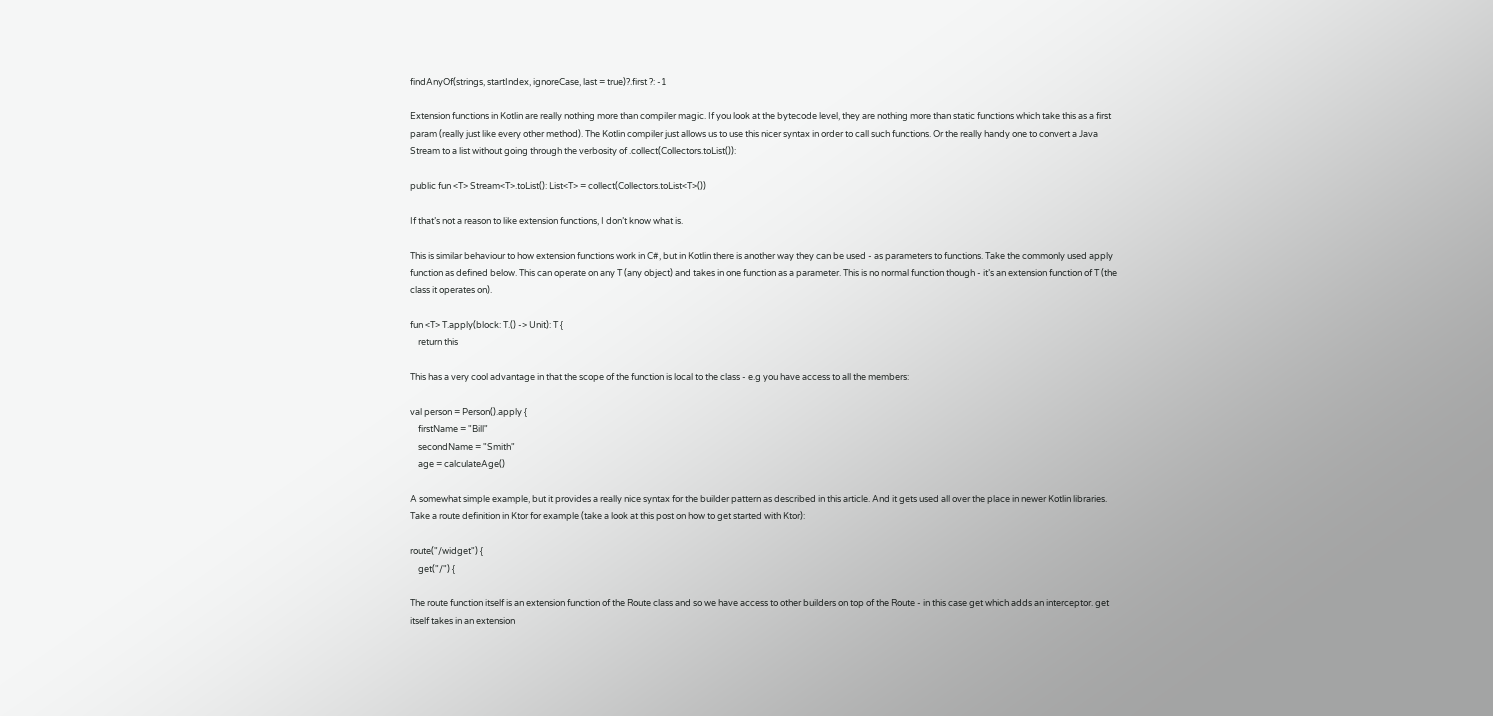findAnyOf(strings, startIndex, ignoreCase, last = true)?.first ?: -1

Extension functions in Kotlin are really nothing more than compiler magic. If you look at the bytecode level, they are nothing more than static functions which take this as a first param (really just like every other method). The Kotlin compiler just allows us to use this nicer syntax in order to call such functions. Or the really handy one to convert a Java Stream to a list without going through the verbosity of .collect(Collectors.toList()):

public fun <T> Stream<T>.toList(): List<T> = collect(Collectors.toList<T>())

If that’s not a reason to like extension functions, I don’t know what is.

This is similar behaviour to how extension functions work in C#, but in Kotlin there is another way they can be used - as parameters to functions. Take the commonly used apply function as defined below. This can operate on any T (any object) and takes in one function as a parameter. This is no normal function though - it’s an extension function of T (the class it operates on).

fun <T> T.apply(block: T.() -> Unit): T {
    return this

This has a very cool advantage in that the scope of the function is local to the class - e.g you have access to all the members:

val person = Person().apply {
    firstName = "Bill"
    secondName = "Smith"
    age = calculateAge()

A somewhat simple example, but it provides a really nice syntax for the builder pattern as described in this article. And it gets used all over the place in newer Kotlin libraries. Take a route definition in Ktor for example (take a look at this post on how to get started with Ktor):

route("/widget") {
    get("/") {

The route function itself is an extension function of the Route class and so we have access to other builders on top of the Route - in this case get which adds an interceptor. get itself takes in an extension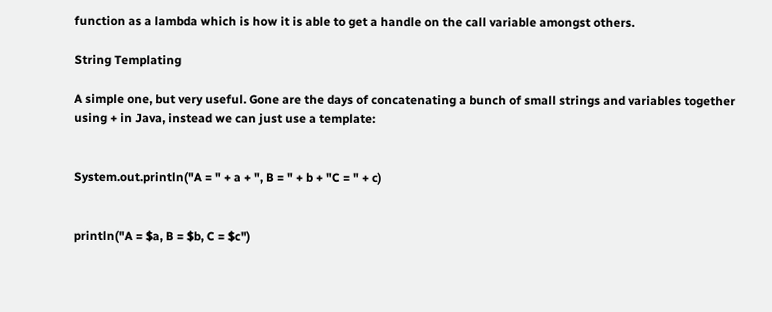function as a lambda which is how it is able to get a handle on the call variable amongst others.

String Templating

A simple one, but very useful. Gone are the days of concatenating a bunch of small strings and variables together using + in Java, instead we can just use a template:


System.out.println("A = " + a + ", B = " + b + "C = " + c)


println("A = $a, B = $b, C = $c")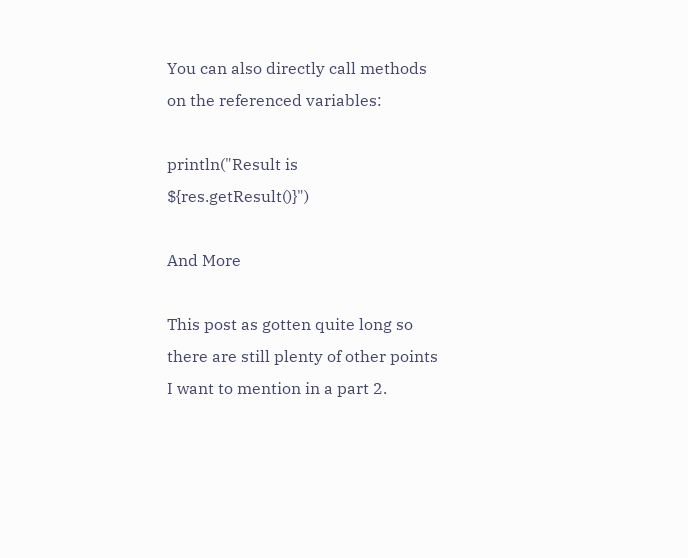You can also directly call methods on the referenced variables:

println("Result is ${res.getResult()}")

And More

This post as gotten quite long so there are still plenty of other points I want to mention in a part 2.